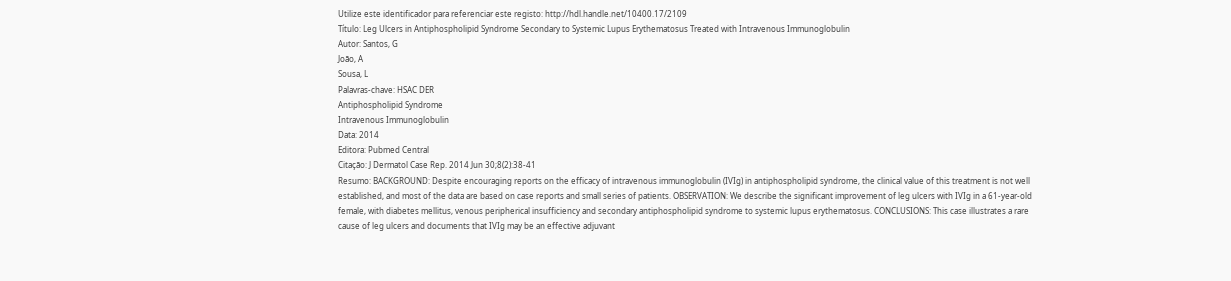Utilize este identificador para referenciar este registo: http://hdl.handle.net/10400.17/2109
Título: Leg Ulcers in Antiphospholipid Syndrome Secondary to Systemic Lupus Erythematosus Treated with Intravenous Immunoglobulin
Autor: Santos, G
João, A
Sousa, L
Palavras-chave: HSAC DER
Antiphospholipid Syndrome
Intravenous Immunoglobulin
Data: 2014
Editora: Pubmed Central
Citação: J Dermatol Case Rep. 2014 Jun 30;8(2):38-41
Resumo: BACKGROUND: Despite encouraging reports on the efficacy of intravenous immunoglobulin (IVIg) in antiphospholipid syndrome, the clinical value of this treatment is not well established, and most of the data are based on case reports and small series of patients. OBSERVATION: We describe the significant improvement of leg ulcers with IVIg in a 61-year-old female, with diabetes mellitus, venous peripherical insufficiency and secondary antiphospholipid syndrome to systemic lupus erythematosus. CONCLUSIONS: This case illustrates a rare cause of leg ulcers and documents that IVIg may be an effective adjuvant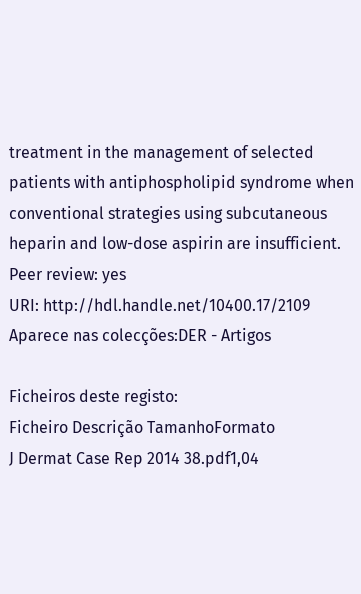treatment in the management of selected patients with antiphospholipid syndrome when conventional strategies using subcutaneous heparin and low-dose aspirin are insufficient.
Peer review: yes
URI: http://hdl.handle.net/10400.17/2109
Aparece nas colecções:DER - Artigos

Ficheiros deste registo:
Ficheiro Descrição TamanhoFormato
J Dermat Case Rep 2014 38.pdf1,04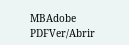MBAdobe PDFVer/Abrir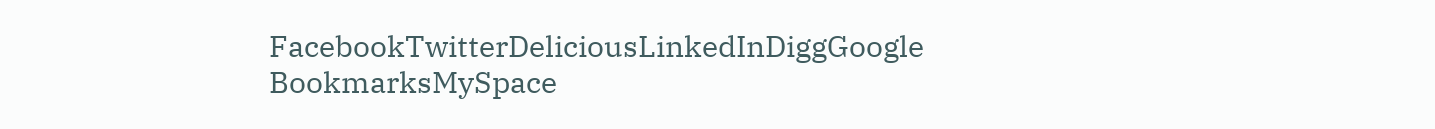FacebookTwitterDeliciousLinkedInDiggGoogle BookmarksMySpace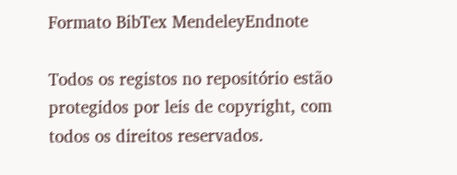Formato BibTex MendeleyEndnote

Todos os registos no repositório estão protegidos por leis de copyright, com todos os direitos reservados.